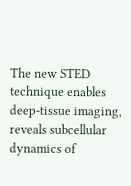The new STED technique enables deep-tissue imaging, reveals subcellular dynamics of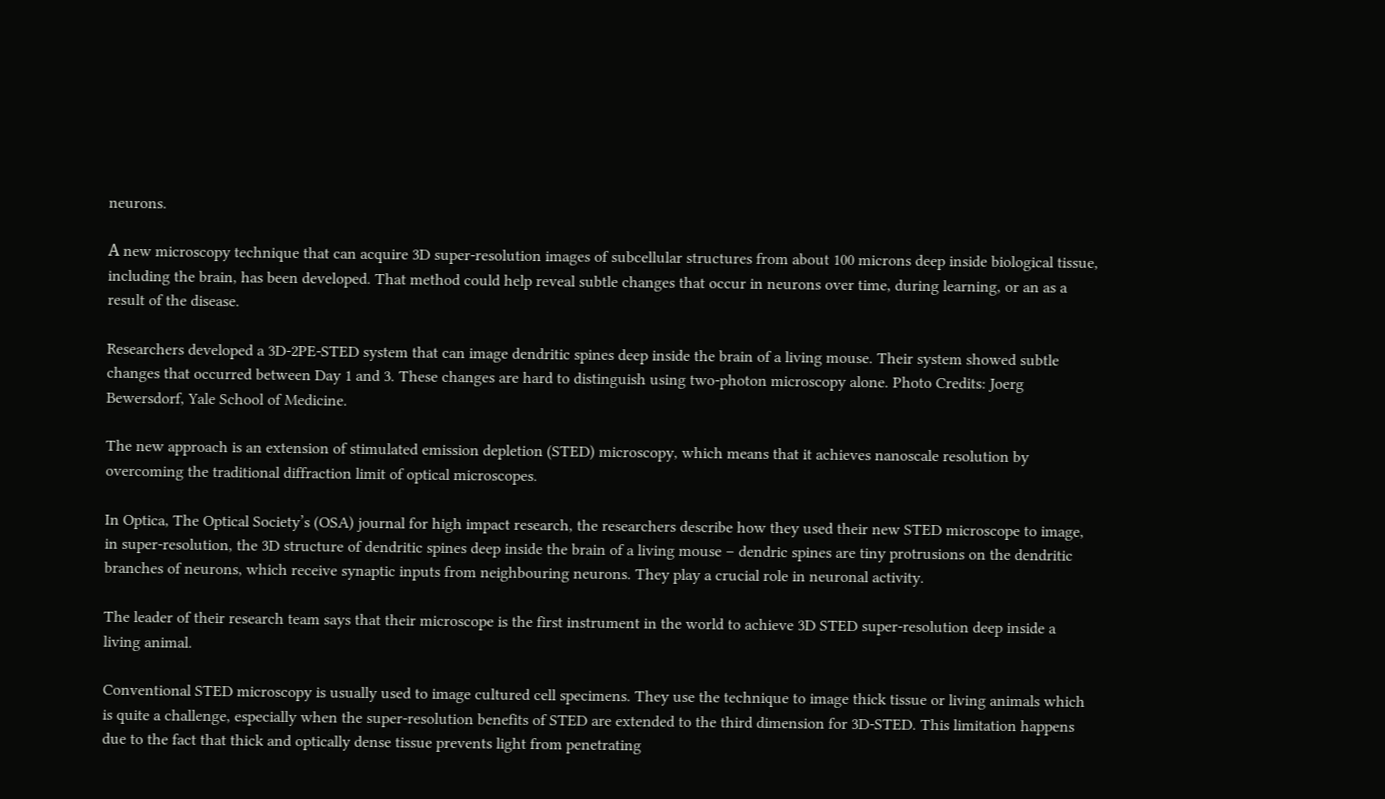neurons.

А new microscopy technique that can acquire 3D super-resolution images of subcellular structures from about 100 microns deep inside biological tissue, including the brain, has been developed. That method could help reveal subtle changes that occur in neurons over time, during learning, or an as a result of the disease.

Researchers developed a 3D-2PE-STED system that can image dendritic spines deep inside the brain of a living mouse. Their system showed subtle changes that occurred between Day 1 and 3. These changes are hard to distinguish using two-photon microscopy alone. Photo Credits: Joerg Bewersdorf, Yale School of Medicine.

The new approach is an extension of stimulated emission depletion (STED) microscopy, which means that it achieves nanoscale resolution by overcoming the traditional diffraction limit of optical microscopes.

In Optica, The Optical Society’s (OSA) journal for high impact research, the researchers describe how they used their new STED microscope to image, in super-resolution, the 3D structure of dendritic spines deep inside the brain of a living mouse – dendric spines are tiny protrusions on the dendritic branches of neurons, which receive synaptic inputs from neighbouring neurons. They play a crucial role in neuronal activity.

The leader of their research team says that their microscope is the first instrument in the world to achieve 3D STED super-resolution deep inside a living animal.

Conventional STED microscopy is usually used to image cultured cell specimens. They use the technique to image thick tissue or living animals which is quite a challenge, especially when the super-resolution benefits of STED are extended to the third dimension for 3D-STED. This limitation happens due to the fact that thick and optically dense tissue prevents light from penetrating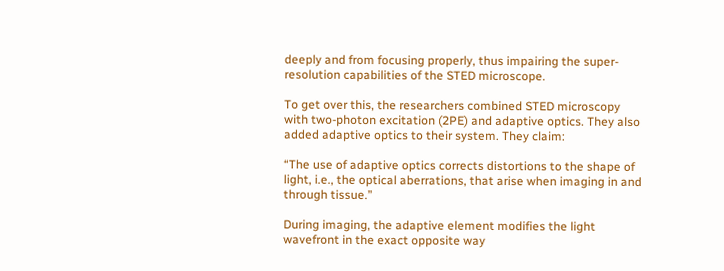deeply and from focusing properly, thus impairing the super-resolution capabilities of the STED microscope.

To get over this, the researchers combined STED microscopy with two-photon excitation (2PE) and adaptive optics. They also added adaptive optics to their system. They claim:

“The use of adaptive optics corrects distortions to the shape of light, i.e., the optical aberrations, that arise when imaging in and through tissue.”

During imaging, the adaptive element modifies the light wavefront in the exact opposite way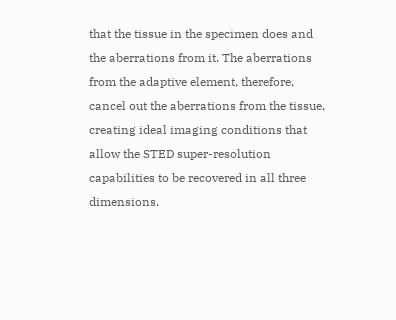that the tissue in the specimen does and the aberrations from it. The aberrations from the adaptive element, therefore, cancel out the aberrations from the tissue, creating ideal imaging conditions that allow the STED super-resolution capabilities to be recovered in all three dimensions.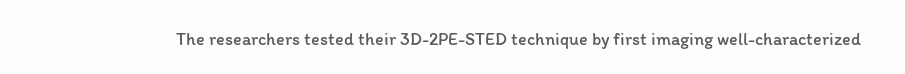The researchers tested their 3D-2PE-STED technique by first imaging well-characterized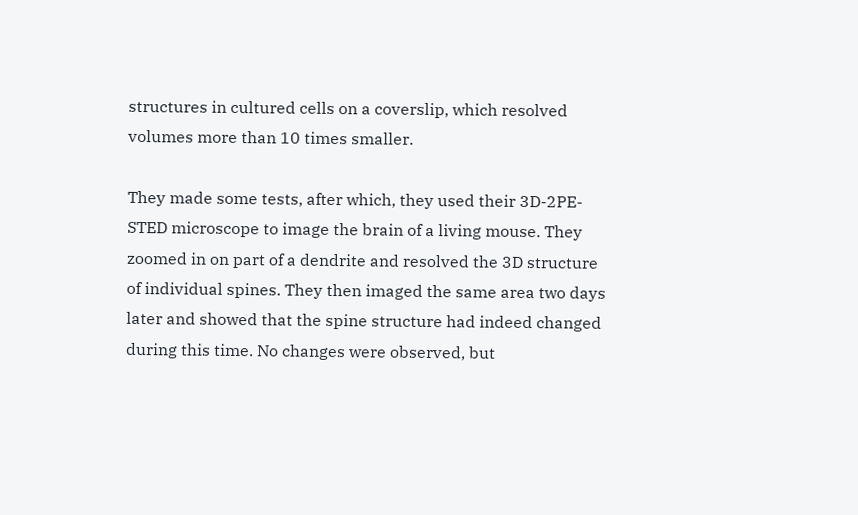structures in cultured cells on a coverslip, which resolved volumes more than 10 times smaller.

They made some tests, after which, they used their 3D-2PE-STED microscope to image the brain of a living mouse. They zoomed in on part of a dendrite and resolved the 3D structure of individual spines. They then imaged the same area two days later and showed that the spine structure had indeed changed during this time. No changes were observed, but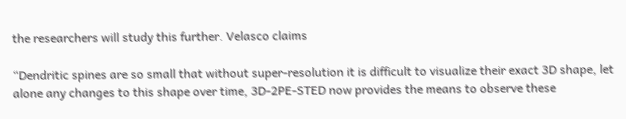the researchers will study this further. Velasco claims

“Dendritic spines are so small that without super-resolution it is difficult to visualize their exact 3D shape, let alone any changes to this shape over time, 3D-2PE-STED now provides the means to observe these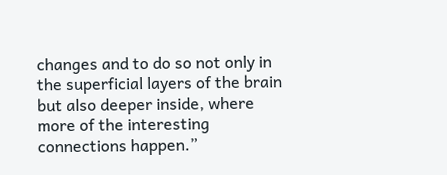changes and to do so not only in the superficial layers of the brain but also deeper inside, where more of the interesting connections happen.”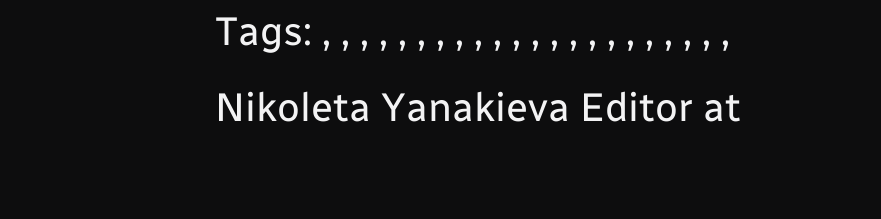Tags: , , , , , , , , , , , , , , , , , , , , , ,
Nikoleta Yanakieva Editor at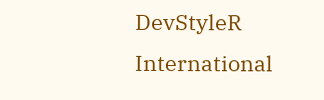DevStyleR International